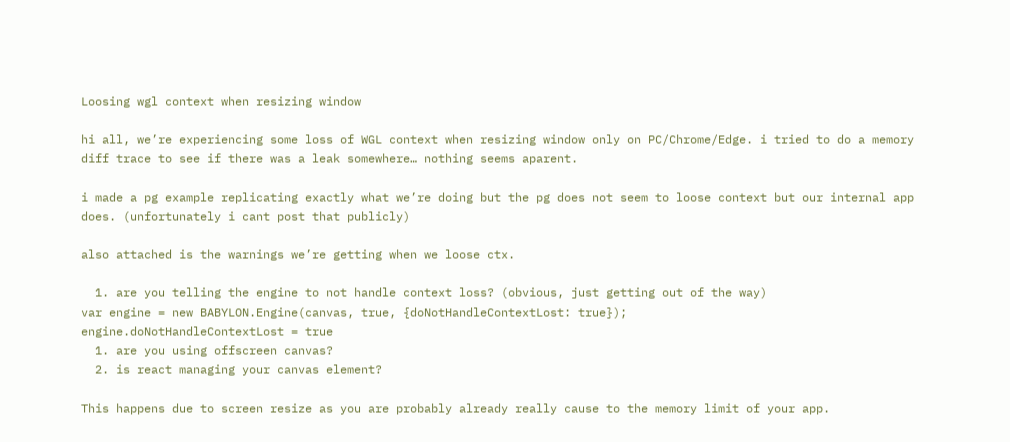Loosing wgl context when resizing window

hi all, we’re experiencing some loss of WGL context when resizing window only on PC/Chrome/Edge. i tried to do a memory diff trace to see if there was a leak somewhere… nothing seems aparent.

i made a pg example replicating exactly what we’re doing but the pg does not seem to loose context but our internal app does. (unfortunately i cant post that publicly)

also attached is the warnings we’re getting when we loose ctx.

  1. are you telling the engine to not handle context loss? (obvious, just getting out of the way)
var engine = new BABYLON.Engine(canvas, true, {doNotHandleContextLost: true});
engine.doNotHandleContextLost = true
  1. are you using offscreen canvas?
  2. is react managing your canvas element?

This happens due to screen resize as you are probably already really cause to the memory limit of your app.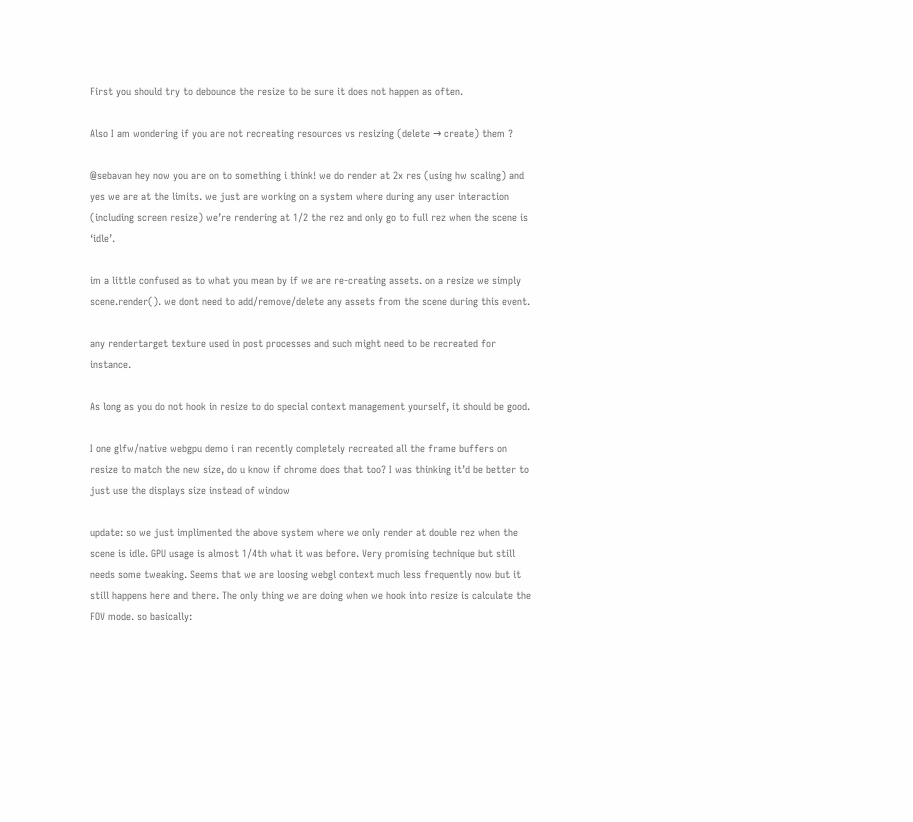First you should try to debounce the resize to be sure it does not happen as often.

Also I am wondering if you are not recreating resources vs resizing (delete → create) them ?

@sebavan hey now you are on to something i think! we do render at 2x res (using hw scaling) and yes we are at the limits. we just are working on a system where during any user interaction (including screen resize) we’re rendering at 1/2 the rez and only go to full rez when the scene is ‘idle’.

im a little confused as to what you mean by if we are re-creating assets. on a resize we simply scene.render(). we dont need to add/remove/delete any assets from the scene during this event.

any rendertarget texture used in post processes and such might need to be recreated for instance.

As long as you do not hook in resize to do special context management yourself, it should be good.

I one glfw/native webgpu demo i ran recently completely recreated all the frame buffers on resize to match the new size, do u know if chrome does that too? I was thinking it’d be better to just use the displays size instead of window

update: so we just implimented the above system where we only render at double rez when the scene is idle. GPU usage is almost 1/4th what it was before. Very promising technique but still needs some tweaking. Seems that we are loosing webgl context much less frequently now but it still happens here and there. The only thing we are doing when we hook into resize is calculate the FOV mode. so basically: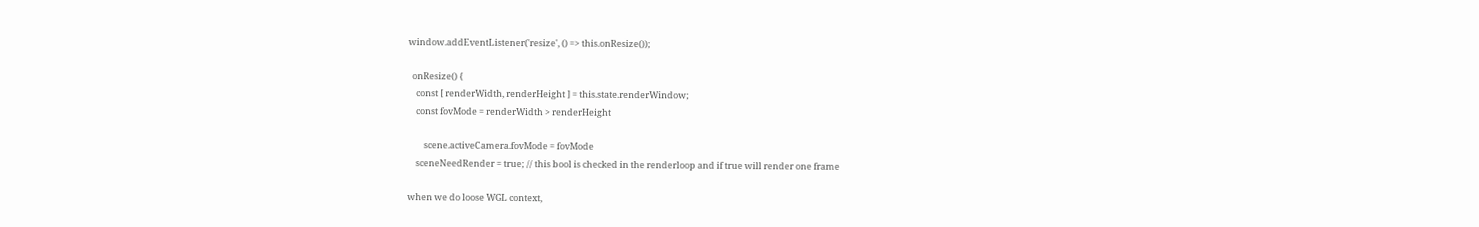window.addEventListener('resize', () => this.onResize());

  onResize() {
    const [ renderWidth, renderHeight ] = this.state.renderWindow;
    const fovMode = renderWidth > renderHeight

        scene.activeCamera.fovMode = fovMode
    sceneNeedRender = true; // this bool is checked in the renderloop and if true will render one frame

when we do loose WGL context,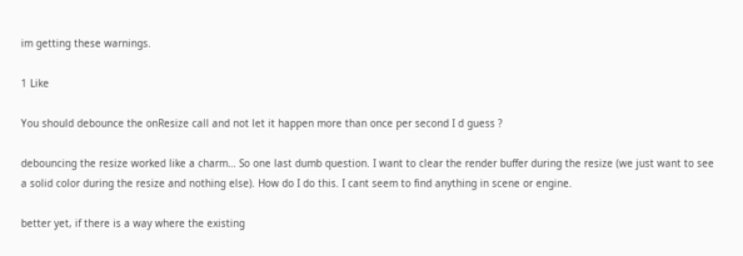im getting these warnings.

1 Like

You should debounce the onResize call and not let it happen more than once per second I d guess ?

debouncing the resize worked like a charm… So one last dumb question. I want to clear the render buffer during the resize (we just want to see a solid color during the resize and nothing else). How do I do this. I cant seem to find anything in scene or engine.

better yet, if there is a way where the existing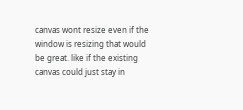canvas wont resize even if the window is resizing that would be great. like if the existing canvas could just stay in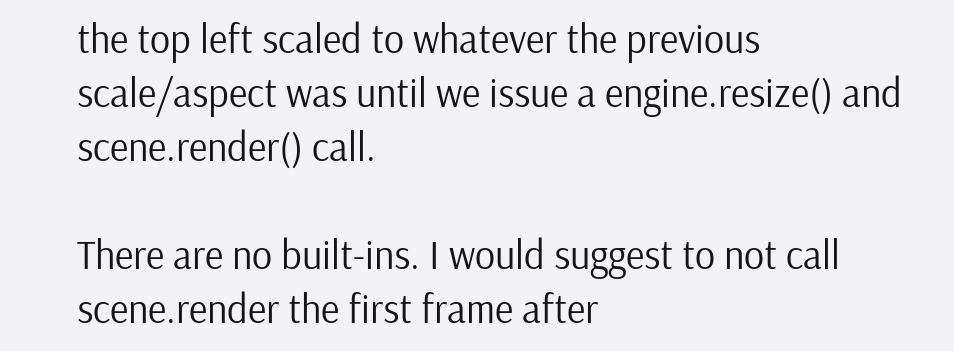the top left scaled to whatever the previous scale/aspect was until we issue a engine.resize() and scene.render() call.

There are no built-ins. I would suggest to not call scene.render the first frame after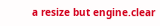a resize but engine.clear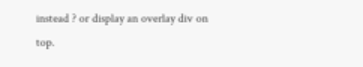instead ? or display an overlay div on top.